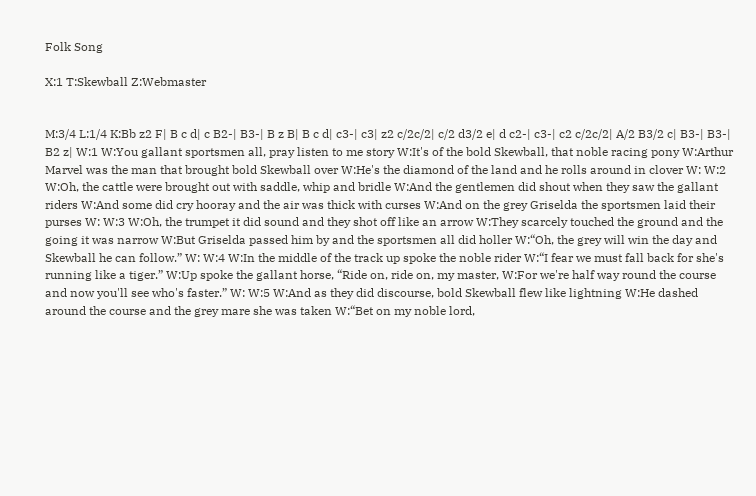Folk Song

X:1 T:Skewball Z:Webmaster


M:3/4 L:1/4 K:Bb z2 F| B c d| c B2-| B3-| B z B| B c d| c3-| c3| z2 c/2c/2| c/2 d3/2 e| d c2-| c3-| c2 c/2c/2| A/2 B3/2 c| B3-| B3-| B2 z| W:1 W:You gallant sportsmen all, pray listen to me story W:It's of the bold Skewball, that noble racing pony W:Arthur Marvel was the man that brought bold Skewball over W:He's the diamond of the land and he rolls around in clover W: W:2 W:Oh, the cattle were brought out with saddle, whip and bridle W:And the gentlemen did shout when they saw the gallant riders W:And some did cry hooray and the air was thick with curses W:And on the grey Griselda the sportsmen laid their purses W: W:3 W:Oh, the trumpet it did sound and they shot off like an arrow W:They scarcely touched the ground and the going it was narrow W:But Griselda passed him by and the sportsmen all did holler W:“Oh, the grey will win the day and Skewball he can follow.” W: W:4 W:In the middle of the track up spoke the noble rider W:“I fear we must fall back for she's running like a tiger.” W:Up spoke the gallant horse, “Ride on, ride on, my master, W:For we're half way round the course and now you'll see who's faster.” W: W:5 W:And as they did discourse, bold Skewball flew like lightning W:He dashed around the course and the grey mare she was taken W:“Bet on my noble lord,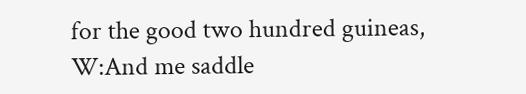for the good two hundred guineas, W:And me saddle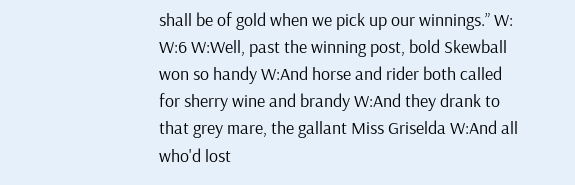shall be of gold when we pick up our winnings.” W: W:6 W:Well, past the winning post, bold Skewball won so handy W:And horse and rider both called for sherry wine and brandy W:And they drank to that grey mare, the gallant Miss Griselda W:And all who'd lost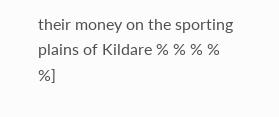their money on the sporting plains of Kildare % % % % %]